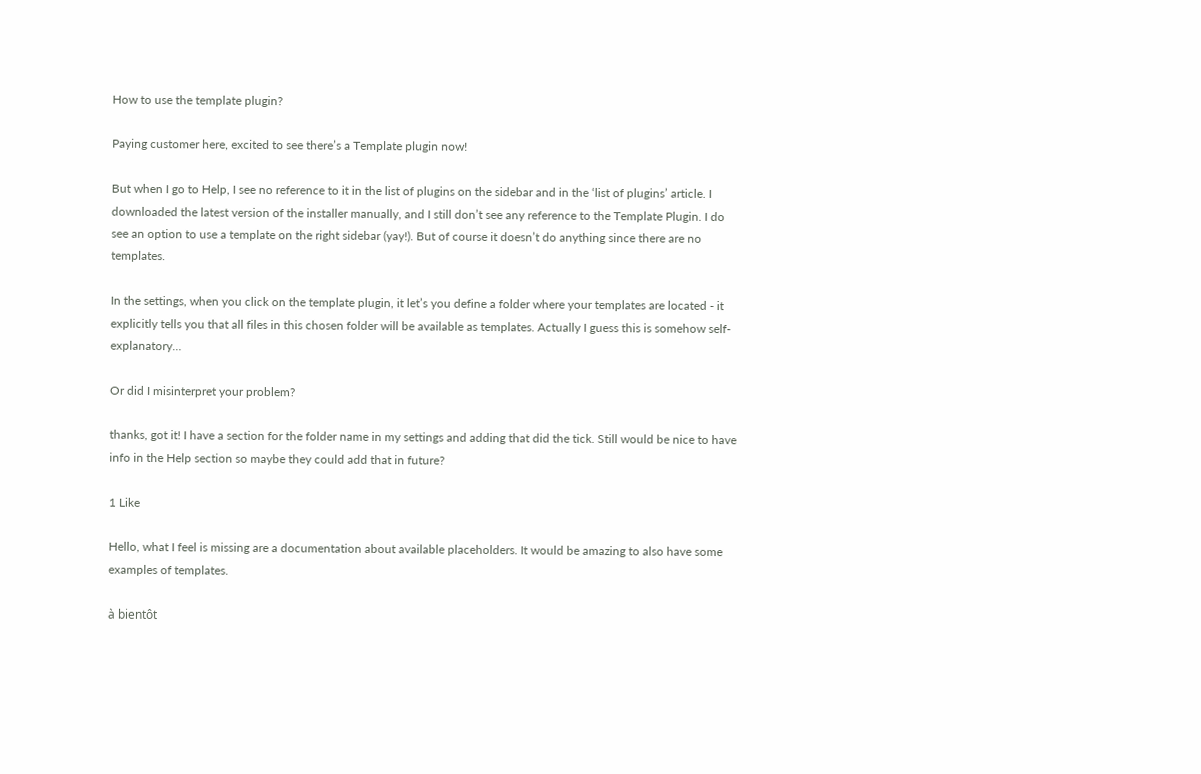How to use the template plugin?

Paying customer here, excited to see there’s a Template plugin now!

But when I go to Help, I see no reference to it in the list of plugins on the sidebar and in the ‘list of plugins’ article. I downloaded the latest version of the installer manually, and I still don’t see any reference to the Template Plugin. I do see an option to use a template on the right sidebar (yay!). But of course it doesn’t do anything since there are no templates.

In the settings, when you click on the template plugin, it let’s you define a folder where your templates are located - it explicitly tells you that all files in this chosen folder will be available as templates. Actually I guess this is somehow self-explanatory…

Or did I misinterpret your problem?

thanks, got it! I have a section for the folder name in my settings and adding that did the tick. Still would be nice to have info in the Help section so maybe they could add that in future?

1 Like

Hello, what I feel is missing are a documentation about available placeholders. It would be amazing to also have some examples of templates.

à bientôt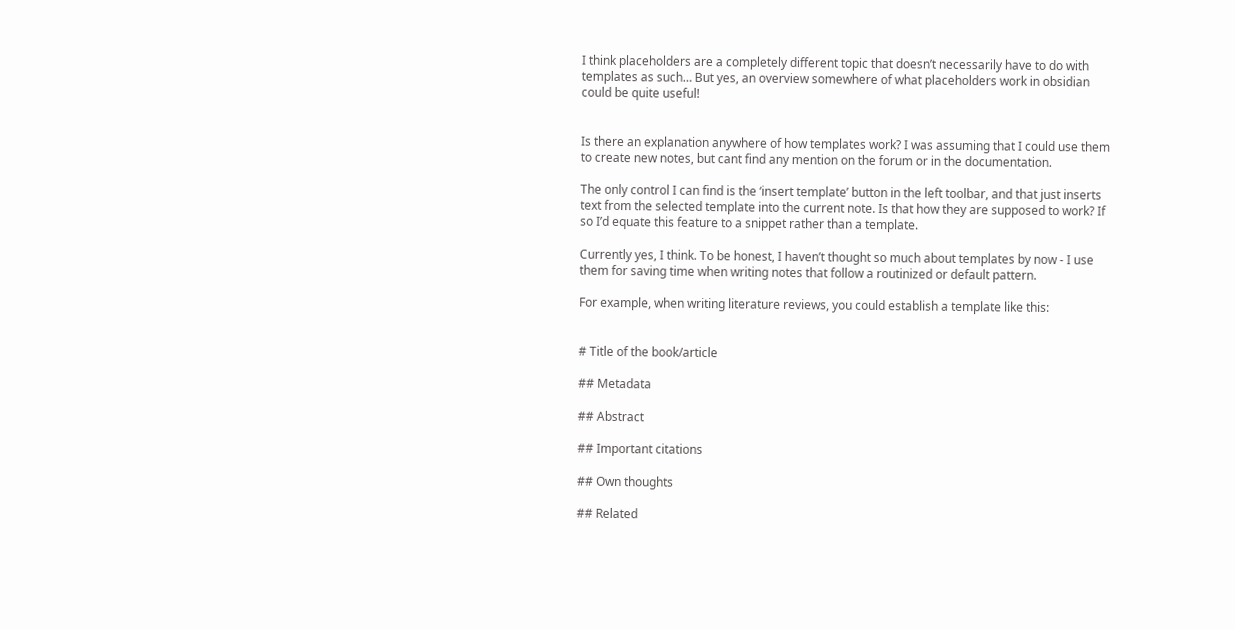I think placeholders are a completely different topic that doesn’t necessarily have to do with templates as such… But yes, an overview somewhere of what placeholders work in obsidian could be quite useful!


Is there an explanation anywhere of how templates work? I was assuming that I could use them to create new notes, but cant find any mention on the forum or in the documentation.

The only control I can find is the ‘insert template’ button in the left toolbar, and that just inserts text from the selected template into the current note. Is that how they are supposed to work? If so I’d equate this feature to a snippet rather than a template.

Currently yes, I think. To be honest, I haven’t thought so much about templates by now - I use them for saving time when writing notes that follow a routinized or default pattern.

For example, when writing literature reviews, you could establish a template like this:


# Title of the book/article

## Metadata

## Abstract

## Important citations

## Own thoughts

## Related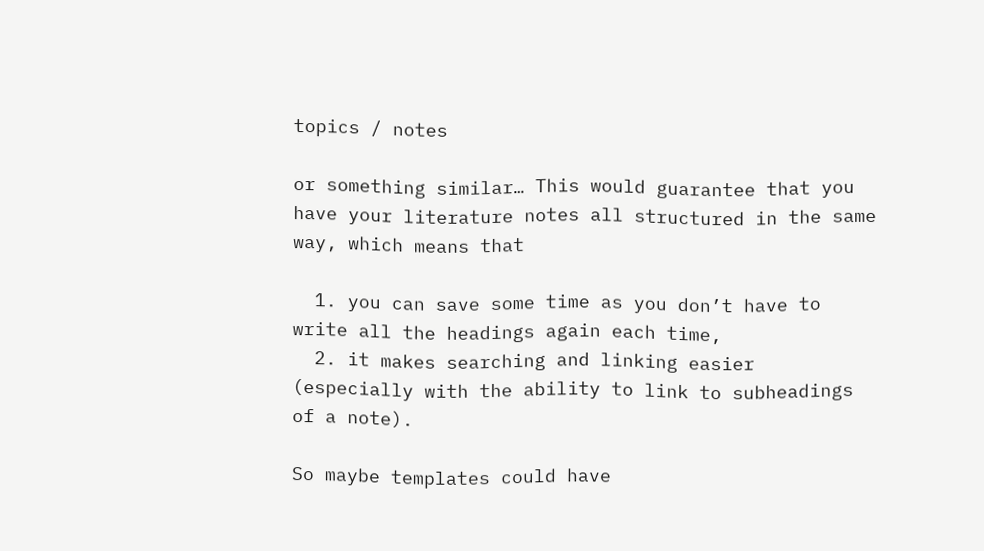topics / notes

or something similar… This would guarantee that you have your literature notes all structured in the same way, which means that

  1. you can save some time as you don’t have to write all the headings again each time,
  2. it makes searching and linking easier (especially with the ability to link to subheadings of a note).

So maybe templates could have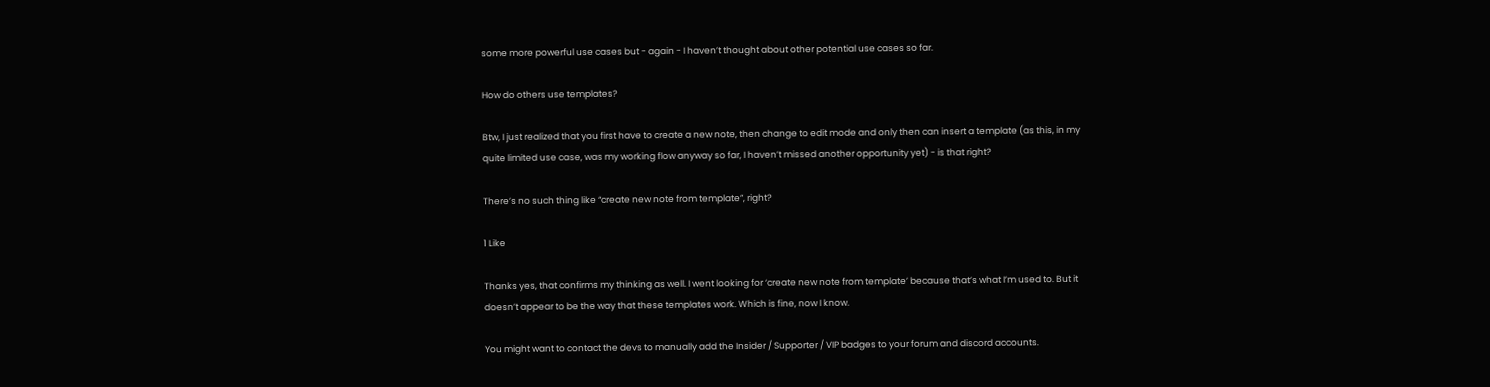some more powerful use cases but - again - I haven’t thought about other potential use cases so far.

How do others use templates?

Btw, I just realized that you first have to create a new note, then change to edit mode and only then can insert a template (as this, in my quite limited use case, was my working flow anyway so far, I haven’t missed another opportunity yet) - is that right?

There’s no such thing like “create new note from template”, right?

1 Like

Thanks yes, that confirms my thinking as well. I went looking for ‘create new note from template’ because that’s what I’m used to. But it doesn’t appear to be the way that these templates work. Which is fine, now I know.

You might want to contact the devs to manually add the Insider / Supporter / VIP badges to your forum and discord accounts.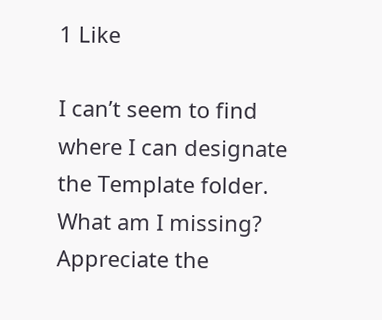1 Like

I can’t seem to find where I can designate the Template folder. What am I missing? Appreciate the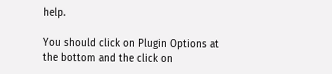help.

You should click on Plugin Options at the bottom and the click on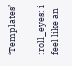‘Templates’

:roll_eyes: i feel like an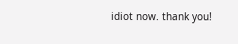idiot now. thank you!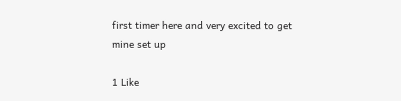first timer here and very excited to get mine set up

1 Like